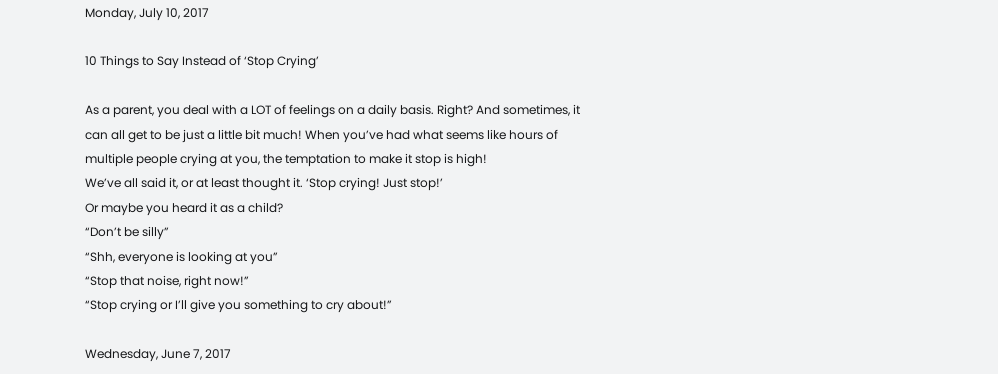Monday, July 10, 2017

10 Things to Say Instead of ‘Stop Crying’

As a parent, you deal with a LOT of feelings on a daily basis. Right? And sometimes, it can all get to be just a little bit much! When you’ve had what seems like hours of multiple people crying at you, the temptation to make it stop is high!
We’ve all said it, or at least thought it. ‘Stop crying! Just stop!’
Or maybe you heard it as a child?
“Don’t be silly”
“Shh, everyone is looking at you”
“Stop that noise, right now!”
“Stop crying or I’ll give you something to cry about!”

Wednesday, June 7, 2017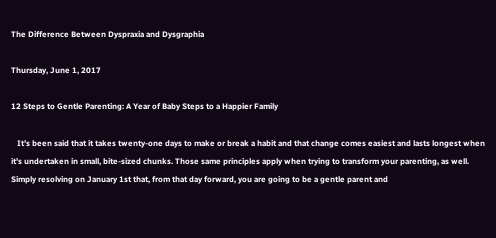The Difference Between Dyspraxia and Dysgraphia

Thursday, June 1, 2017

12 Steps to Gentle Parenting: A Year of Baby Steps to a Happier Family

   It’s been said that it takes twenty-one days to make or break a habit and that change comes easiest and lasts longest when it’s undertaken in small, bite-sized chunks. Those same principles apply when trying to transform your parenting, as well. Simply resolving on January 1st that, from that day forward, you are going to be a gentle parent and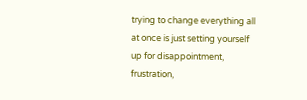trying to change everything all at once is just setting yourself up for disappointment, frustration,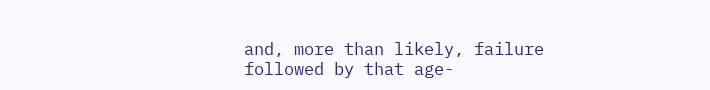and, more than likely, failure followed by that age-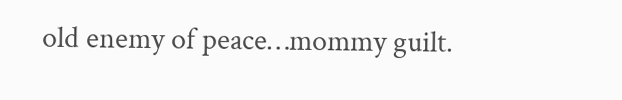old enemy of peace…mommy guilt.